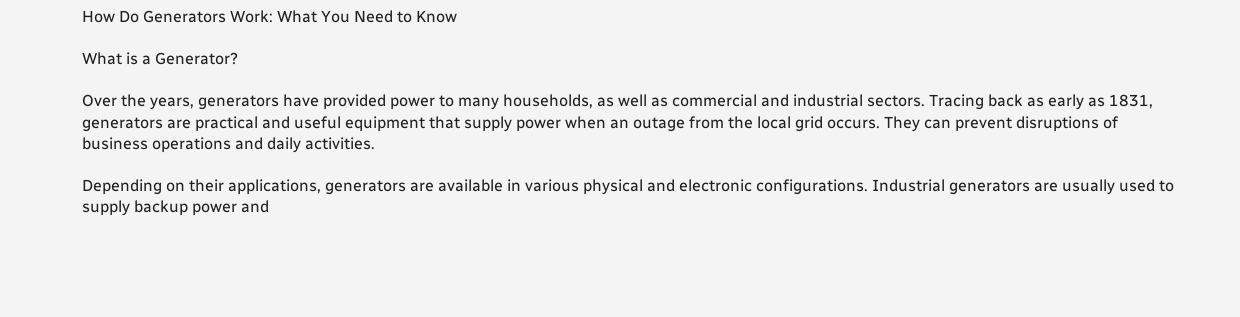How Do Generators Work: What You Need to Know

What is a Generator?

Over the years, generators have provided power to many households, as well as commercial and industrial sectors. Tracing back as early as 1831, generators are practical and useful equipment that supply power when an outage from the local grid occurs. They can prevent disruptions of business operations and daily activities.

Depending on their applications, generators are available in various physical and electronic configurations. Industrial generators are usually used to supply backup power and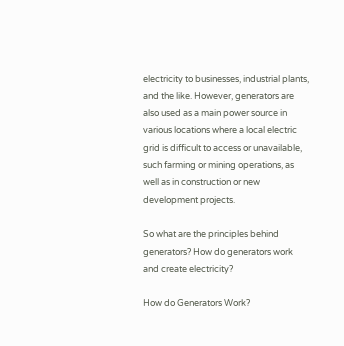electricity to businesses, industrial plants, and the like. However, generators are also used as a main power source in various locations where a local electric grid is difficult to access or unavailable, such farming or mining operations, as well as in construction or new development projects.

So what are the principles behind generators? How do generators work and create electricity?

How do Generators Work?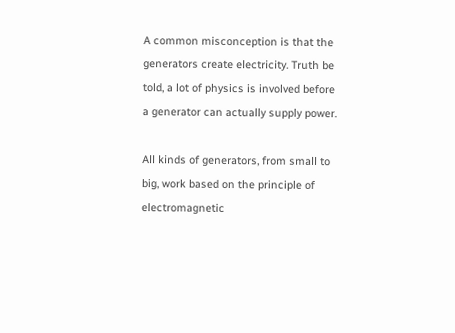A common misconception is that the generators create electricity. Truth be told, a lot of physics is involved before a generator can actually supply power.

All kinds of generators, from small to big, work based on the principle of electromagnetic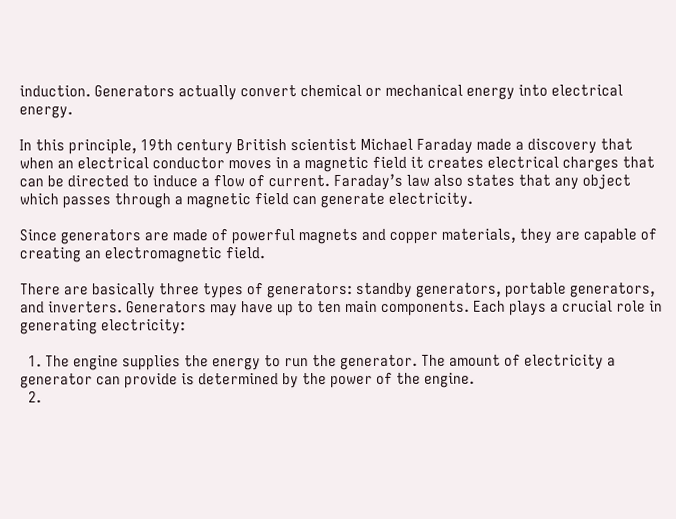induction. Generators actually convert chemical or mechanical energy into electrical energy.

In this principle, 19th century British scientist Michael Faraday made a discovery that when an electrical conductor moves in a magnetic field it creates electrical charges that can be directed to induce a flow of current. Faraday’s law also states that any object which passes through a magnetic field can generate electricity.

Since generators are made of powerful magnets and copper materials, they are capable of creating an electromagnetic field.

There are basically three types of generators: standby generators, portable generators, and inverters. Generators may have up to ten main components. Each plays a crucial role in generating electricity:

  1. The engine supplies the energy to run the generator. The amount of electricity a generator can provide is determined by the power of the engine.
  2.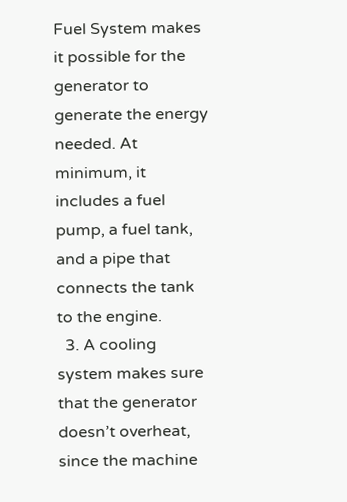Fuel System makes it possible for the generator to generate the energy needed. At minimum, it includes a fuel pump, a fuel tank, and a pipe that connects the tank to the engine.
  3. A cooling system makes sure that the generator doesn’t overheat, since the machine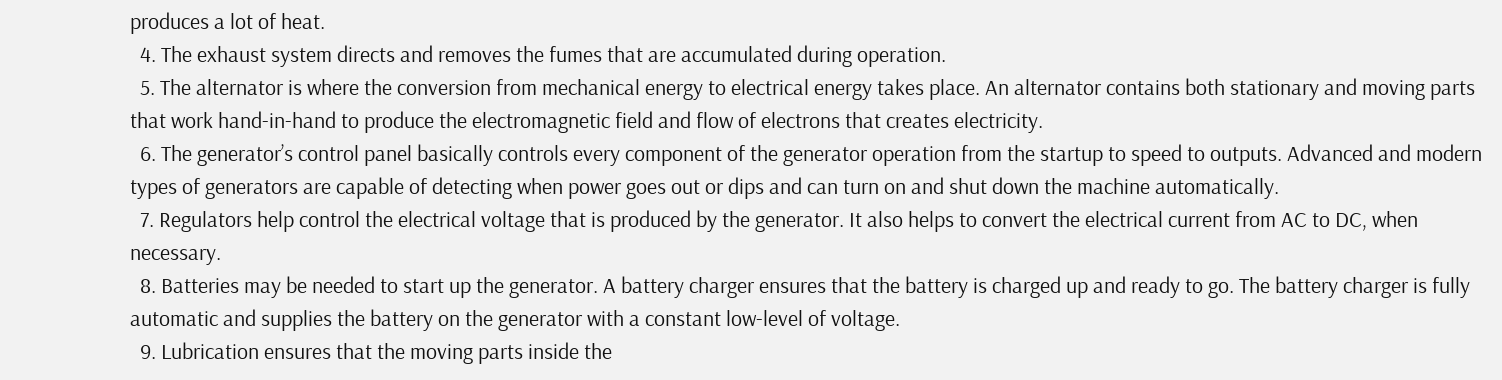produces a lot of heat.
  4. The exhaust system directs and removes the fumes that are accumulated during operation.
  5. The alternator is where the conversion from mechanical energy to electrical energy takes place. An alternator contains both stationary and moving parts that work hand-in-hand to produce the electromagnetic field and flow of electrons that creates electricity.
  6. The generator’s control panel basically controls every component of the generator operation from the startup to speed to outputs. Advanced and modern types of generators are capable of detecting when power goes out or dips and can turn on and shut down the machine automatically.
  7. Regulators help control the electrical voltage that is produced by the generator. It also helps to convert the electrical current from AC to DC, when necessary.
  8. Batteries may be needed to start up the generator. A battery charger ensures that the battery is charged up and ready to go. The battery charger is fully automatic and supplies the battery on the generator with a constant low-level of voltage.
  9. Lubrication ensures that the moving parts inside the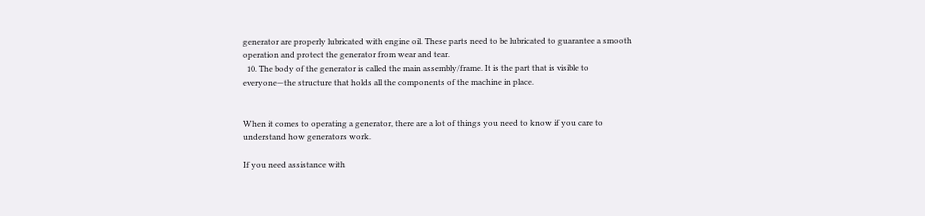generator are properly lubricated with engine oil. These parts need to be lubricated to guarantee a smooth operation and protect the generator from wear and tear.
  10. The body of the generator is called the main assembly/frame. It is the part that is visible to everyone—the structure that holds all the components of the machine in place.


When it comes to operating a generator, there are a lot of things you need to know if you care to understand how generators work.

If you need assistance with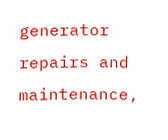generator repairs and maintenance,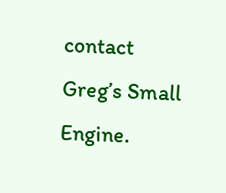contact Greg’s Small Engine.